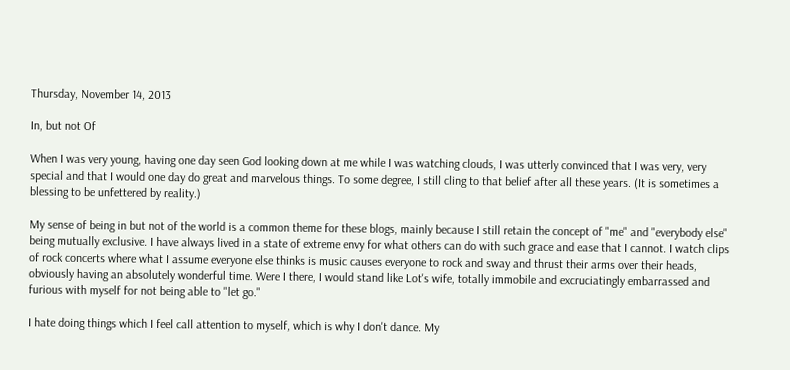Thursday, November 14, 2013

In, but not Of

When I was very young, having one day seen God looking down at me while I was watching clouds, I was utterly convinced that I was very, very special and that I would one day do great and marvelous things. To some degree, I still cling to that belief after all these years. (It is sometimes a blessing to be unfettered by reality.)

My sense of being in but not of the world is a common theme for these blogs, mainly because I still retain the concept of "me" and "everybody else" being mutually exclusive. I have always lived in a state of extreme envy for what others can do with such grace and ease that I cannot. I watch clips of rock concerts where what I assume everyone else thinks is music causes everyone to rock and sway and thrust their arms over their heads, obviously having an absolutely wonderful time. Were I there, I would stand like Lot's wife, totally immobile and excruciatingly embarrassed and furious with myself for not being able to "let go."

I hate doing things which I feel call attention to myself, which is why I don't dance. My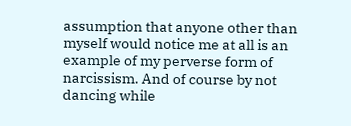assumption that anyone other than myself would notice me at all is an example of my perverse form of narcissism. And of course by not dancing while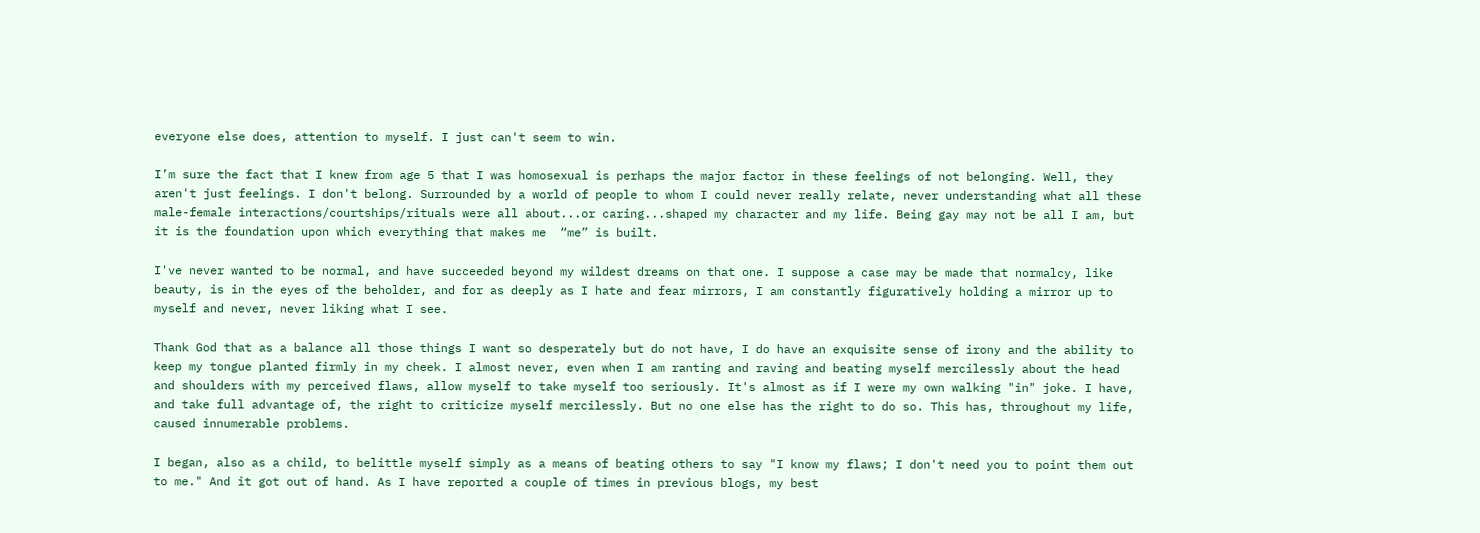everyone else does, attention to myself. I just can't seem to win.

I’m sure the fact that I knew from age 5 that I was homosexual is perhaps the major factor in these feelings of not belonging. Well, they aren't just feelings. I don't belong. Surrounded by a world of people to whom I could never really relate, never understanding what all these male-female interactions/courtships/rituals were all about...or caring...shaped my character and my life. Being gay may not be all I am, but it is the foundation upon which everything that makes me  “me” is built.

I've never wanted to be normal, and have succeeded beyond my wildest dreams on that one. I suppose a case may be made that normalcy, like beauty, is in the eyes of the beholder, and for as deeply as I hate and fear mirrors, I am constantly figuratively holding a mirror up to myself and never, never liking what I see.

Thank God that as a balance all those things I want so desperately but do not have, I do have an exquisite sense of irony and the ability to keep my tongue planted firmly in my cheek. I almost never, even when I am ranting and raving and beating myself mercilessly about the head and shoulders with my perceived flaws, allow myself to take myself too seriously. It's almost as if I were my own walking "in" joke. I have, and take full advantage of, the right to criticize myself mercilessly. But no one else has the right to do so. This has, throughout my life, caused innumerable problems.

I began, also as a child, to belittle myself simply as a means of beating others to say "I know my flaws; I don't need you to point them out to me." And it got out of hand. As I have reported a couple of times in previous blogs, my best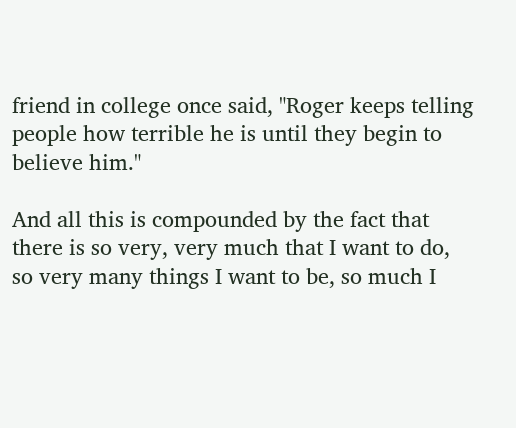friend in college once said, "Roger keeps telling people how terrible he is until they begin to believe him."

And all this is compounded by the fact that there is so very, very much that I want to do, so very many things I want to be, so much I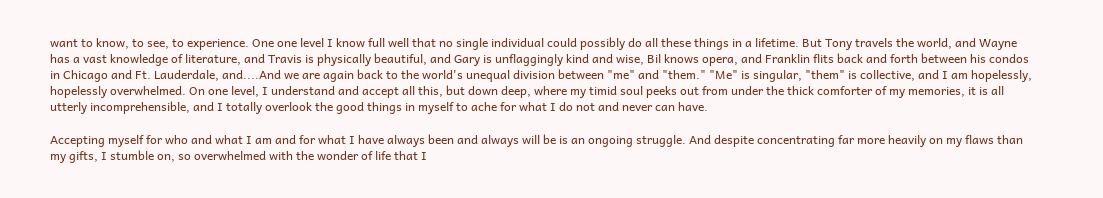want to know, to see, to experience. One one level I know full well that no single individual could possibly do all these things in a lifetime. But Tony travels the world, and Wayne has a vast knowledge of literature, and Travis is physically beautiful, and Gary is unflaggingly kind and wise, Bil knows opera, and Franklin flits back and forth between his condos in Chicago and Ft. Lauderdale, and....And we are again back to the world's unequal division between "me" and "them." "Me" is singular, "them" is collective, and I am hopelessly, hopelessly overwhelmed. On one level, I understand and accept all this, but down deep, where my timid soul peeks out from under the thick comforter of my memories, it is all utterly incomprehensible, and I totally overlook the good things in myself to ache for what I do not and never can have.

Accepting myself for who and what I am and for what I have always been and always will be is an ongoing struggle. And despite concentrating far more heavily on my flaws than my gifts, I stumble on, so overwhelmed with the wonder of life that I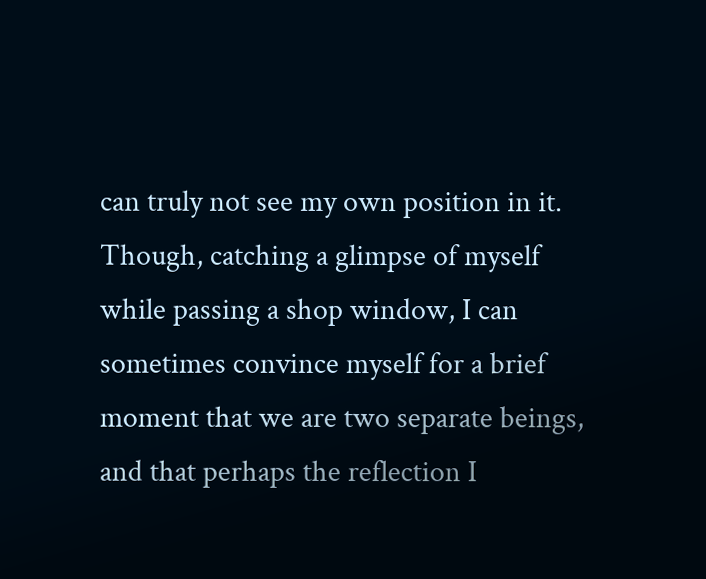can truly not see my own position in it. Though, catching a glimpse of myself while passing a shop window, I can sometimes convince myself for a brief moment that we are two separate beings, and that perhaps the reflection I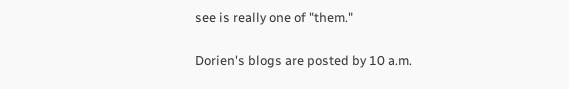see is really one of "them."

Dorien's blogs are posted by 10 a.m.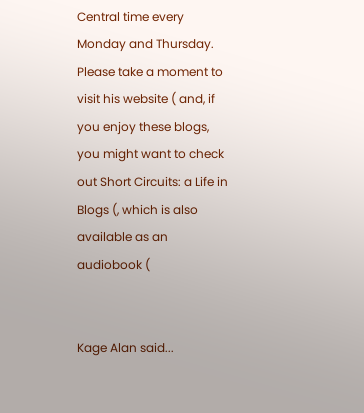Central time every Monday and Thursday. Please take a moment to visit his website ( and, if you enjoy these blogs, you might want to check out Short Circuits: a Life in Blogs (, which is also available as an audiobook (


Kage Alan said...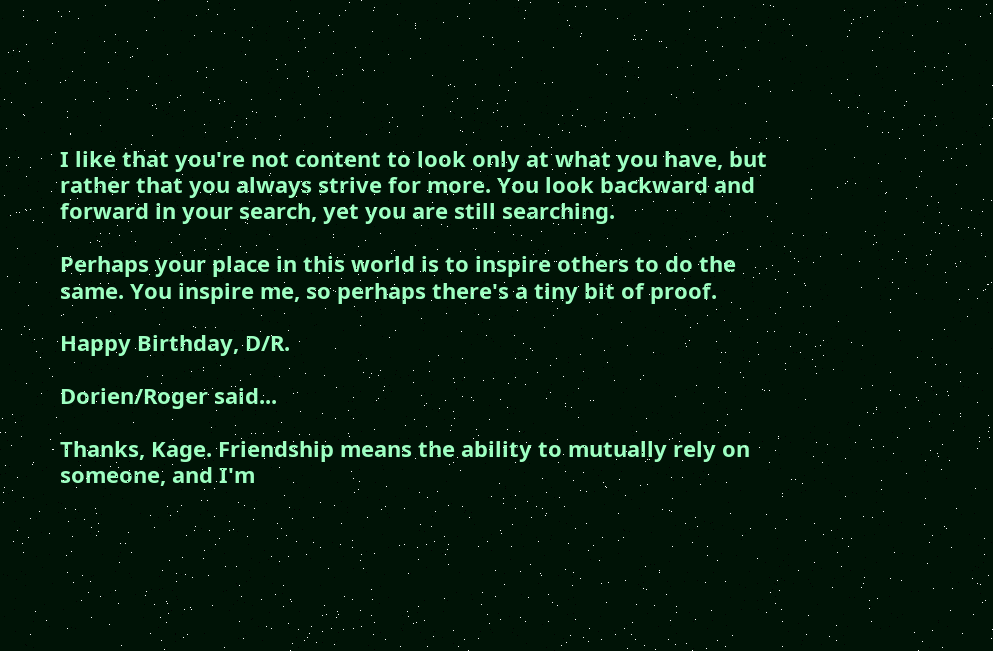I like that you're not content to look only at what you have, but rather that you always strive for more. You look backward and forward in your search, yet you are still searching.

Perhaps your place in this world is to inspire others to do the same. You inspire me, so perhaps there's a tiny bit of proof.

Happy Birthday, D/R.

Dorien/Roger said...

Thanks, Kage. Friendship means the ability to mutually rely on someone, and I'm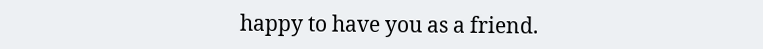happy to have you as a friend.